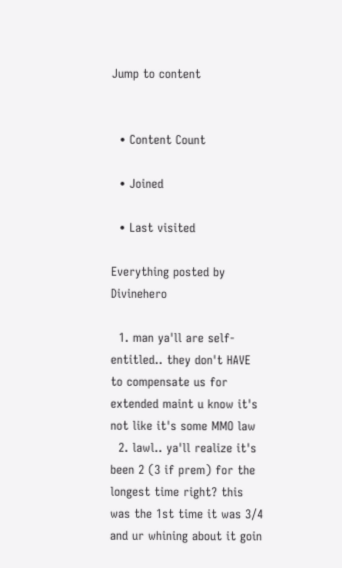Jump to content


  • Content Count

  • Joined

  • Last visited

Everything posted by Divinehero

  1. man ya'll are self-entitled.. they don't HAVE to compensate us for extended maint u know it's not like it's some MMO law
  2. lawl.. ya'll realize it's been 2 (3 if prem) for the longest time right? this was the 1st time it was 3/4 and ur whining about it goin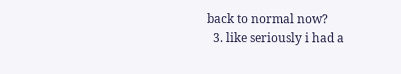back to normal now?
  3. like seriously i had a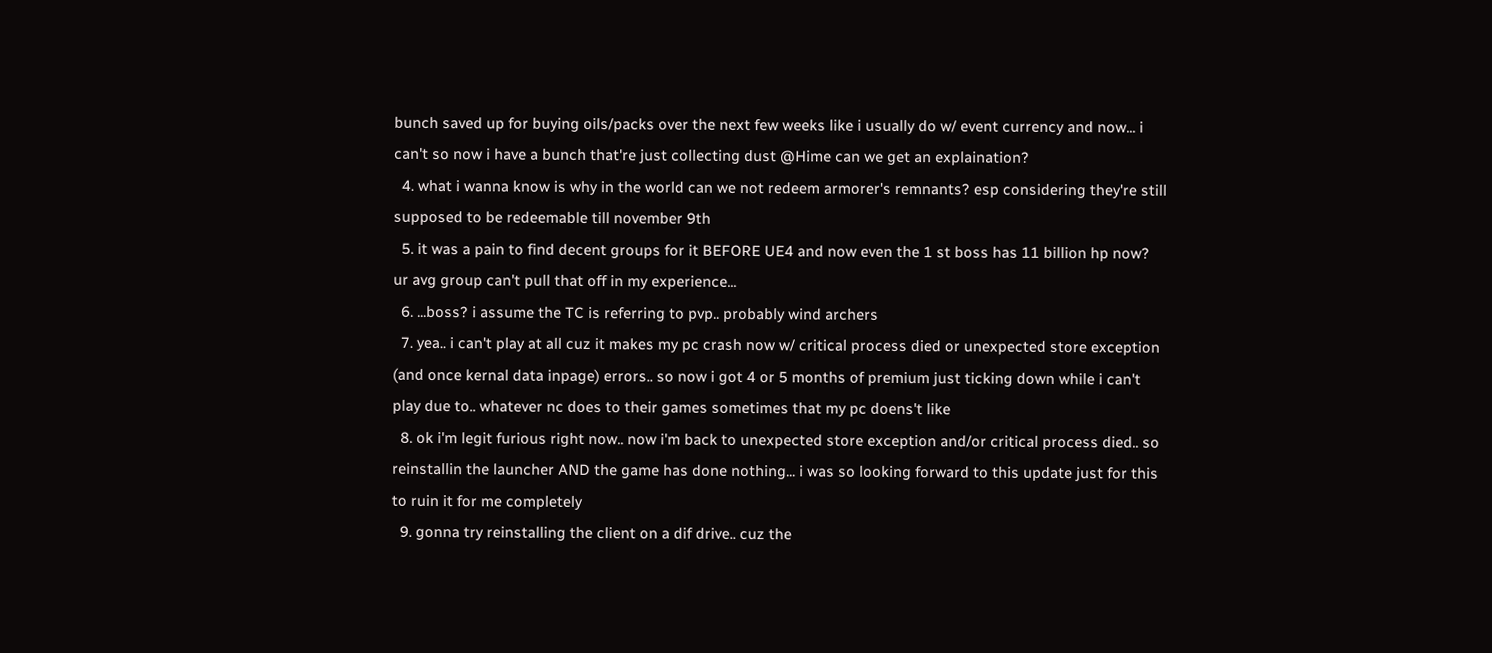bunch saved up for buying oils/packs over the next few weeks like i usually do w/ event currency and now... i can't so now i have a bunch that're just collecting dust @Hime can we get an explaination?
  4. what i wanna know is why in the world can we not redeem armorer's remnants? esp considering they're still supposed to be redeemable till november 9th
  5. it was a pain to find decent groups for it BEFORE UE4 and now even the 1 st boss has 11 billion hp now? ur avg group can't pull that off in my experience...
  6. ...boss? i assume the TC is referring to pvp.. probably wind archers
  7. yea.. i can't play at all cuz it makes my pc crash now w/ critical process died or unexpected store exception (and once kernal data inpage) errors.. so now i got 4 or 5 months of premium just ticking down while i can't play due to.. whatever nc does to their games sometimes that my pc doens't like
  8. ok i'm legit furious right now.. now i'm back to unexpected store exception and/or critical process died.. so reinstallin the launcher AND the game has done nothing... i was so looking forward to this update just for this to ruin it for me completely
  9. gonna try reinstalling the client on a dif drive.. cuz the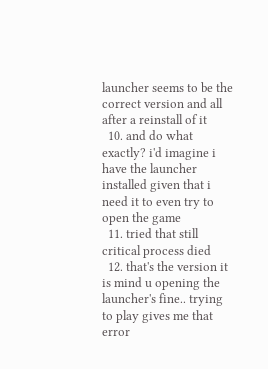launcher seems to be the correct version and all after a reinstall of it
  10. and do what exactly? i'd imagine i have the launcher installed given that i need it to even try to open the game
  11. tried that still critical process died
  12. that's the version it is mind u opening the launcher's fine.. trying to play gives me that error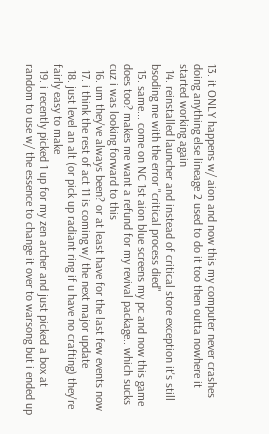13. it ONLY happens w/ aion and now this my computer never crashes doing anything else lineage 2 used to do it too then outta nowhere it started working again
  14. reinstalled launcher and instead of critical store exception it's still bsoding me with the error "critical process died"
  15. same... come on NC 1st aion blue screens my pc and now this game does too? makes me want a refund for my revival package.. which sucks cuz i was looking forward to this
  16. um they've always been? or at least have for the last few events now
  17. i think the rest of act 11 is coming w/ the next major update
  18. just level an alt (or pick up radiant ring if u have no crafting) they're fairly easy to make
  19. i recently picked 1 up for my zen archer and just picked a box at random to use w/ the essence to change it over to warsong but i ended up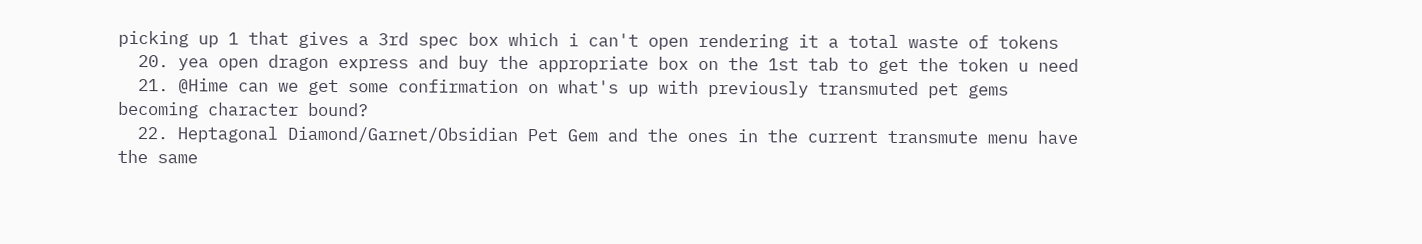picking up 1 that gives a 3rd spec box which i can't open rendering it a total waste of tokens
  20. yea open dragon express and buy the appropriate box on the 1st tab to get the token u need
  21. @Hime can we get some confirmation on what's up with previously transmuted pet gems becoming character bound?
  22. Heptagonal Diamond/Garnet/Obsidian Pet Gem and the ones in the current transmute menu have the same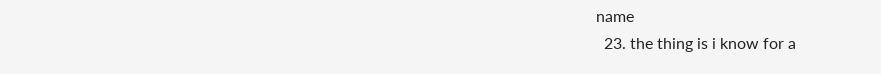name
  23. the thing is i know for a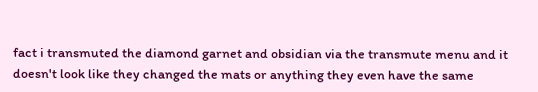fact i transmuted the diamond garnet and obsidian via the transmute menu and it doesn't look like they changed the mats or anything they even have the same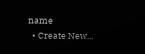name
  • Create New...